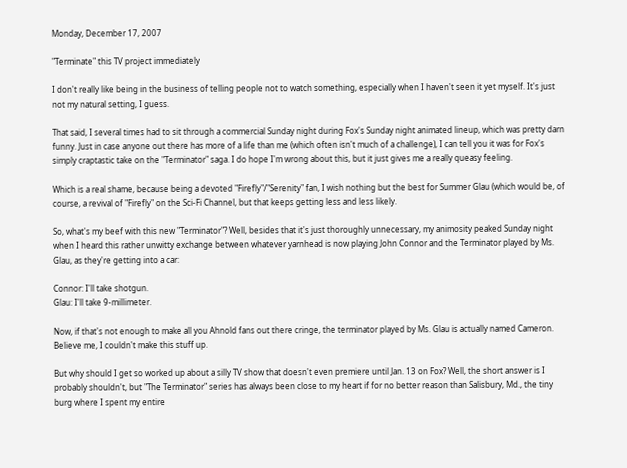Monday, December 17, 2007

"Terminate" this TV project immediately

I don't really like being in the business of telling people not to watch something, especially when I haven't seen it yet myself. It's just not my natural setting, I guess.

That said, I several times had to sit through a commercial Sunday night during Fox's Sunday night animated lineup, which was pretty darn funny. Just in case anyone out there has more of a life than me (which often isn't much of a challenge), I can tell you it was for Fox's simply craptastic take on the "Terminator" saga. I do hope I'm wrong about this, but it just gives me a really queasy feeling.

Which is a real shame, because being a devoted "Firefly"/"Serenity" fan, I wish nothing but the best for Summer Glau (which would be, of course, a revival of "Firefly" on the Sci-Fi Channel, but that keeps getting less and less likely.

So, what's my beef with this new "Terminator"? Well, besides that it's just thoroughly unnecessary, my animosity peaked Sunday night when I heard this rather unwitty exchange between whatever yarnhead is now playing John Connor and the Terminator played by Ms. Glau, as they're getting into a car:

Connor: I'll take shotgun.
Glau: I'll take 9-millimeter.

Now, if that's not enough to make all you Ahnold fans out there cringe, the terminator played by Ms. Glau is actually named Cameron. Believe me, I couldn't make this stuff up.

But why should I get so worked up about a silly TV show that doesn't even premiere until Jan. 13 on Fox? Well, the short answer is I probably shouldn't, but "The Terminator" series has always been close to my heart if for no better reason than Salisbury, Md., the tiny burg where I spent my entire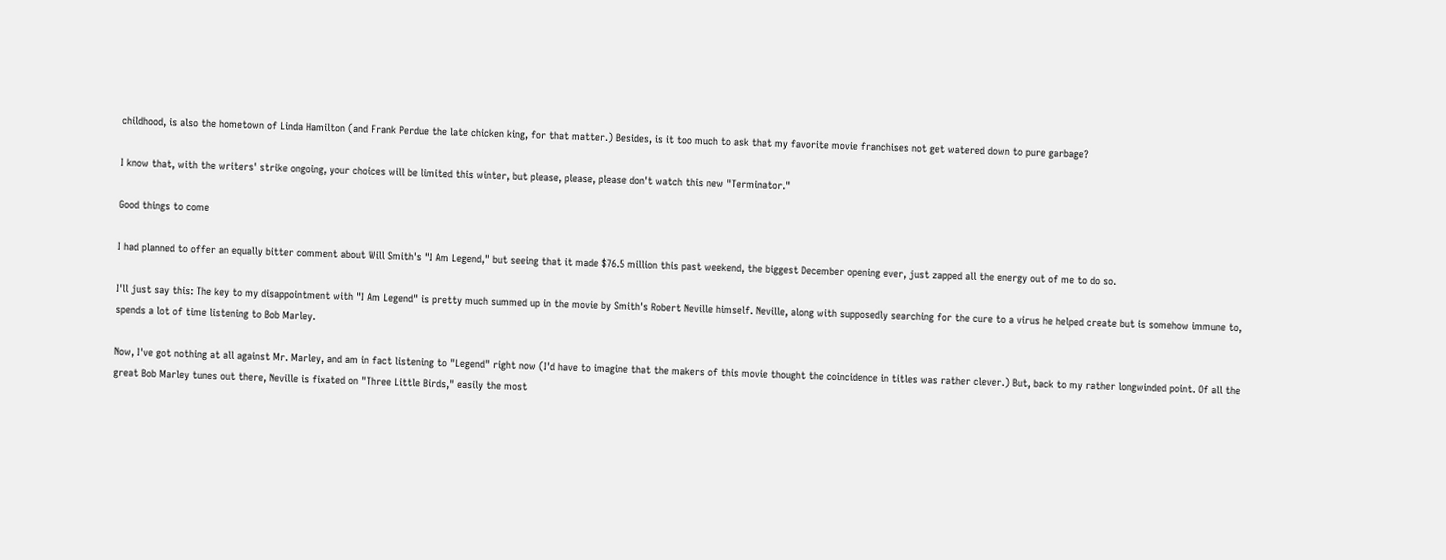childhood, is also the hometown of Linda Hamilton (and Frank Perdue the late chicken king, for that matter.) Besides, is it too much to ask that my favorite movie franchises not get watered down to pure garbage?

I know that, with the writers' strike ongoing, your choices will be limited this winter, but please, please, please don't watch this new "Terminator."

Good things to come

I had planned to offer an equally bitter comment about Will Smith's "I Am Legend," but seeing that it made $76.5 million this past weekend, the biggest December opening ever, just zapped all the energy out of me to do so.

I'll just say this: The key to my disappointment with "I Am Legend" is pretty much summed up in the movie by Smith's Robert Neville himself. Neville, along with supposedly searching for the cure to a virus he helped create but is somehow immune to, spends a lot of time listening to Bob Marley.

Now, I've got nothing at all against Mr. Marley, and am in fact listening to "Legend" right now (I'd have to imagine that the makers of this movie thought the coincidence in titles was rather clever.) But, back to my rather longwinded point. Of all the great Bob Marley tunes out there, Neville is fixated on "Three Little Birds," easily the most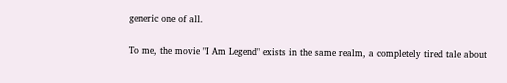generic one of all.

To me, the movie "I Am Legend" exists in the same realm, a completely tired tale about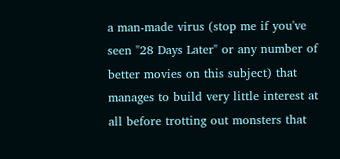a man-made virus (stop me if you've seen "28 Days Later" or any number of better movies on this subject) that manages to build very little interest at all before trotting out monsters that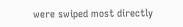were swiped most directly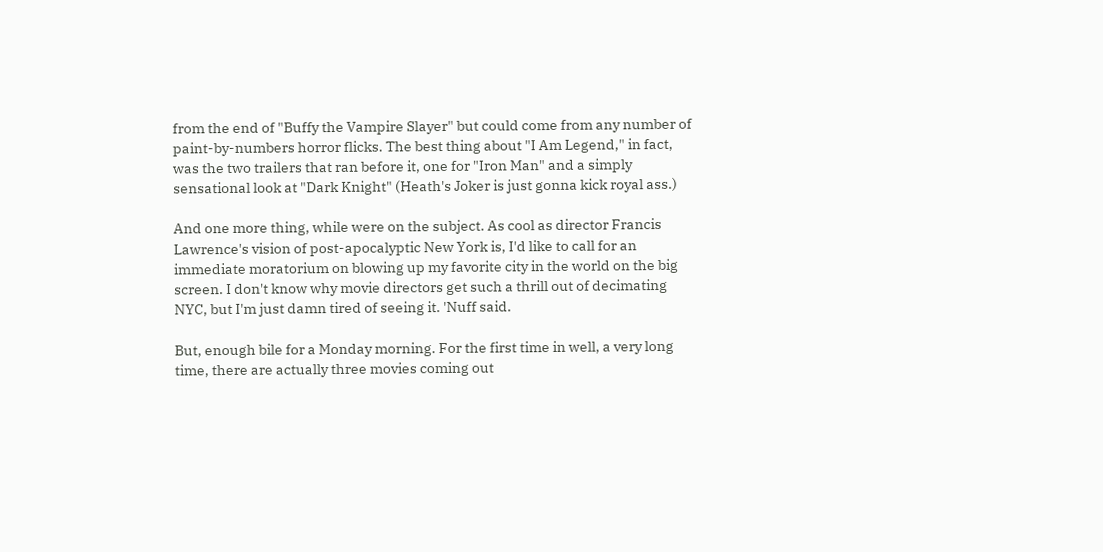from the end of "Buffy the Vampire Slayer" but could come from any number of paint-by-numbers horror flicks. The best thing about "I Am Legend," in fact, was the two trailers that ran before it, one for "Iron Man" and a simply sensational look at "Dark Knight" (Heath's Joker is just gonna kick royal ass.)

And one more thing, while were on the subject. As cool as director Francis Lawrence's vision of post-apocalyptic New York is, I'd like to call for an immediate moratorium on blowing up my favorite city in the world on the big screen. I don't know why movie directors get such a thrill out of decimating NYC, but I'm just damn tired of seeing it. 'Nuff said.

But, enough bile for a Monday morning. For the first time in well, a very long time, there are actually three movies coming out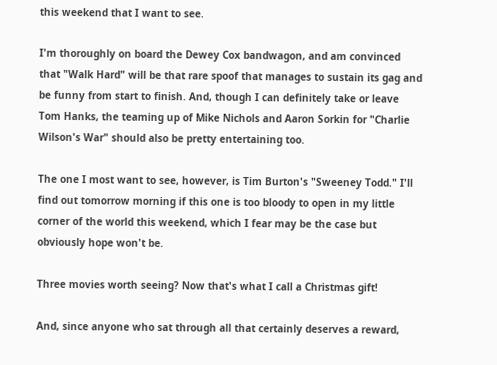this weekend that I want to see.

I'm thoroughly on board the Dewey Cox bandwagon, and am convinced that "Walk Hard" will be that rare spoof that manages to sustain its gag and be funny from start to finish. And, though I can definitely take or leave Tom Hanks, the teaming up of Mike Nichols and Aaron Sorkin for "Charlie Wilson's War" should also be pretty entertaining too.

The one I most want to see, however, is Tim Burton's "Sweeney Todd." I'll find out tomorrow morning if this one is too bloody to open in my little corner of the world this weekend, which I fear may be the case but obviously hope won't be.

Three movies worth seeing? Now that's what I call a Christmas gift!

And, since anyone who sat through all that certainly deserves a reward,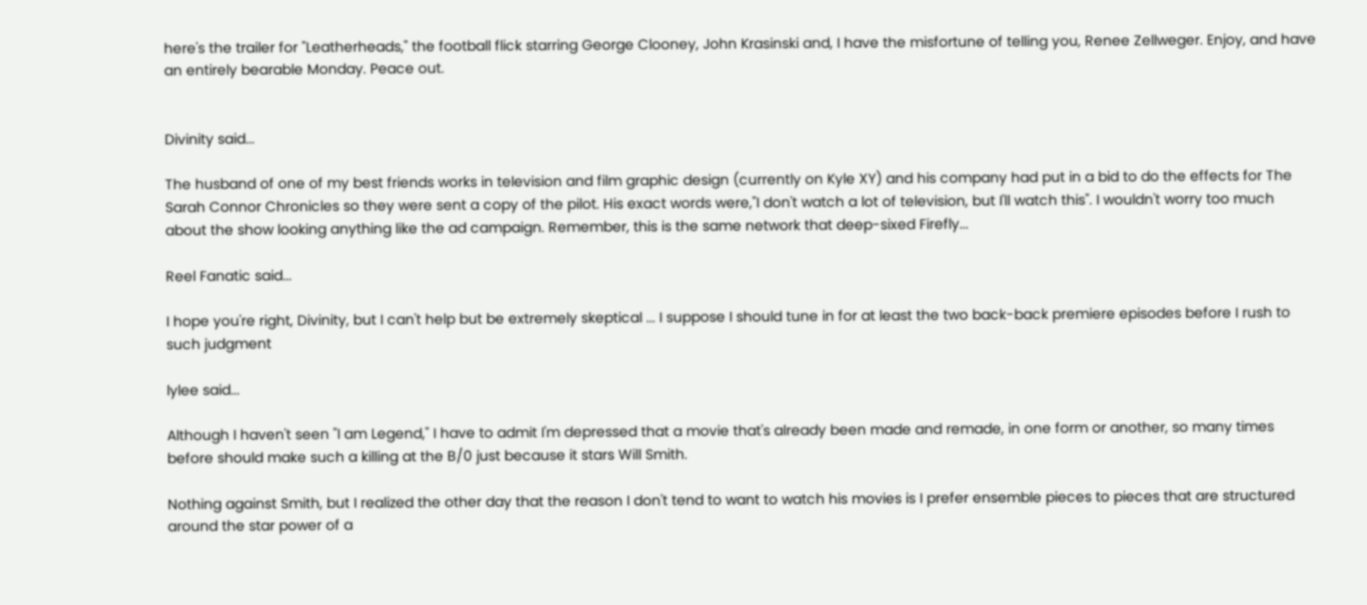here's the trailer for "Leatherheads," the football flick starring George Clooney, John Krasinski and, I have the misfortune of telling you, Renee Zellweger. Enjoy, and have an entirely bearable Monday. Peace out.


Divinity said...

The husband of one of my best friends works in television and film graphic design (currently on Kyle XY) and his company had put in a bid to do the effects for The Sarah Connor Chronicles so they were sent a copy of the pilot. His exact words were,"I don't watch a lot of television, but I'll watch this". I wouldn't worry too much about the show looking anything like the ad campaign. Remember, this is the same network that deep-sixed Firefly...

Reel Fanatic said...

I hope you're right, Divinity, but I can't help but be extremely skeptical ... I suppose I should tune in for at least the two back-back premiere episodes before I rush to such judgment

lylee said...

Although I haven't seen "I am Legend," I have to admit I'm depressed that a movie that's already been made and remade, in one form or another, so many times before should make such a killing at the B/0 just because it stars Will Smith.

Nothing against Smith, but I realized the other day that the reason I don't tend to want to watch his movies is I prefer ensemble pieces to pieces that are structured around the star power of a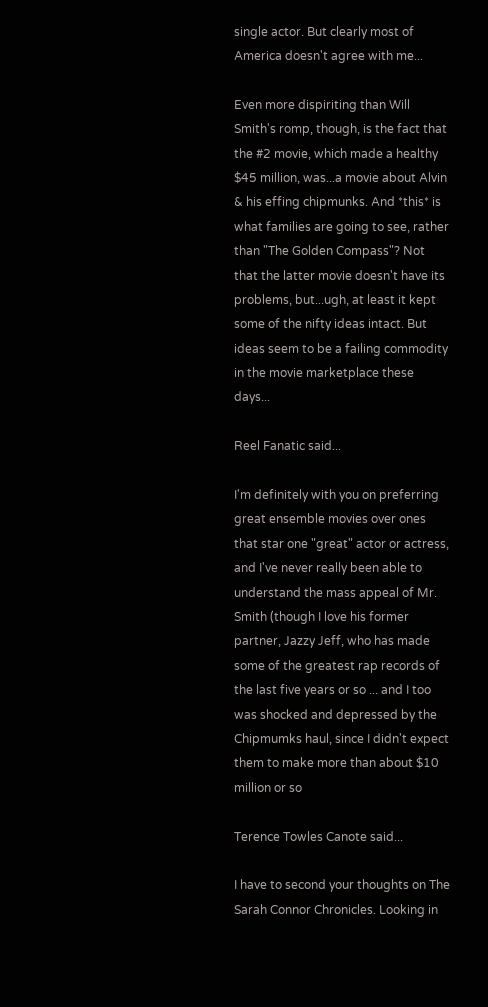single actor. But clearly most of America doesn't agree with me...

Even more dispiriting than Will Smith's romp, though, is the fact that the #2 movie, which made a healthy $45 million, was...a movie about Alvin & his effing chipmunks. And *this* is what families are going to see, rather than "The Golden Compass"? Not that the latter movie doesn't have its problems, but...ugh, at least it kept some of the nifty ideas intact. But ideas seem to be a failing commodity in the movie marketplace these days...

Reel Fanatic said...

I'm definitely with you on preferring great ensemble movies over ones that star one "great" actor or actress, and I've never really been able to understand the mass appeal of Mr. Smith (though I love his former partner, Jazzy Jeff, who has made some of the greatest rap records of the last five years or so ... and I too was shocked and depressed by the Chipmumks haul, since I didn't expect them to make more than about $10 million or so

Terence Towles Canote said...

I have to second your thoughts on The Sarah Connor Chronicles. Looking in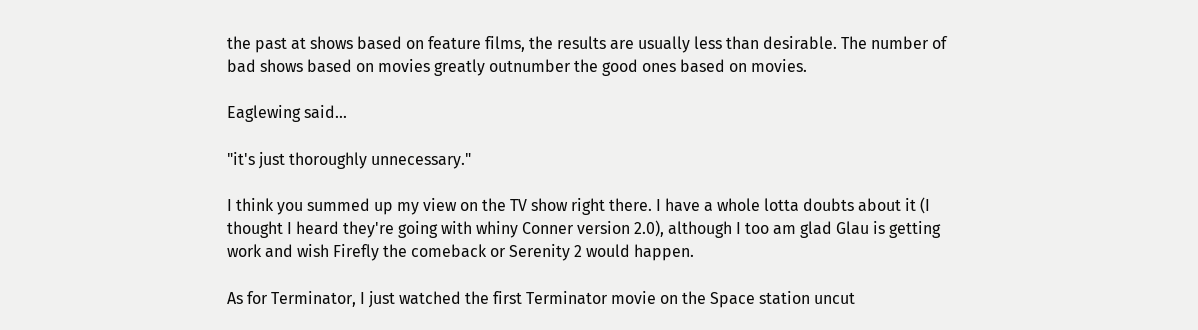the past at shows based on feature films, the results are usually less than desirable. The number of bad shows based on movies greatly outnumber the good ones based on movies.

Eaglewing said...

"it's just thoroughly unnecessary."

I think you summed up my view on the TV show right there. I have a whole lotta doubts about it (I thought I heard they're going with whiny Conner version 2.0), although I too am glad Glau is getting work and wish Firefly the comeback or Serenity 2 would happen.

As for Terminator, I just watched the first Terminator movie on the Space station uncut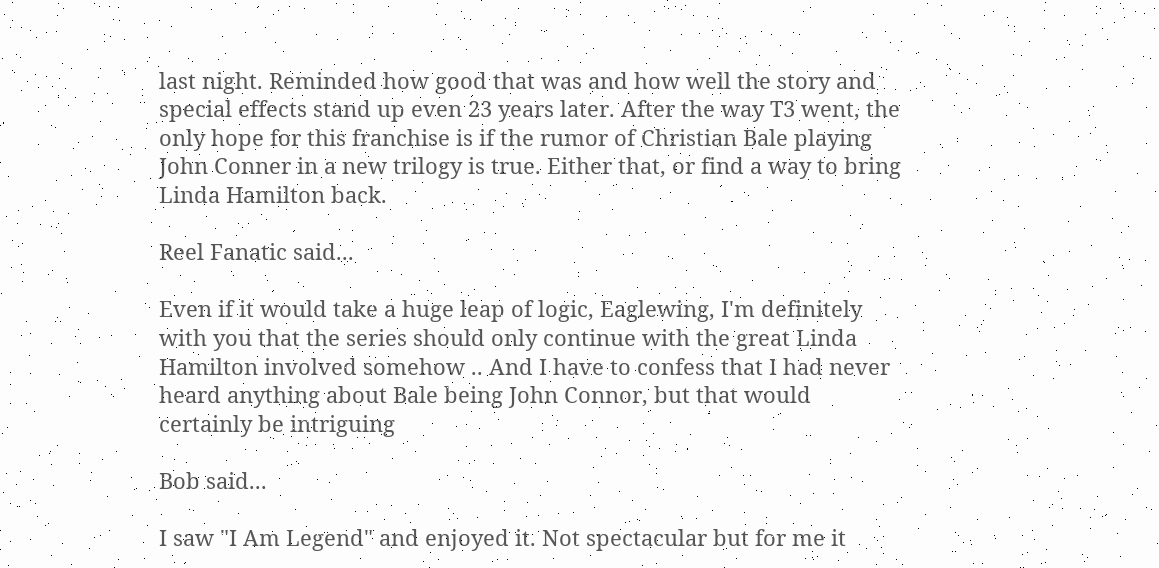last night. Reminded how good that was and how well the story and special effects stand up even 23 years later. After the way T3 went, the only hope for this franchise is if the rumor of Christian Bale playing John Conner in a new trilogy is true. Either that, or find a way to bring Linda Hamilton back.

Reel Fanatic said...

Even if it would take a huge leap of logic, Eaglewing, I'm definitely with you that the series should only continue with the great Linda Hamilton involved somehow .. And I have to confess that I had never heard anything about Bale being John Connor, but that would certainly be intriguing

Bob said...

I saw "I Am Legend" and enjoyed it. Not spectacular but for me it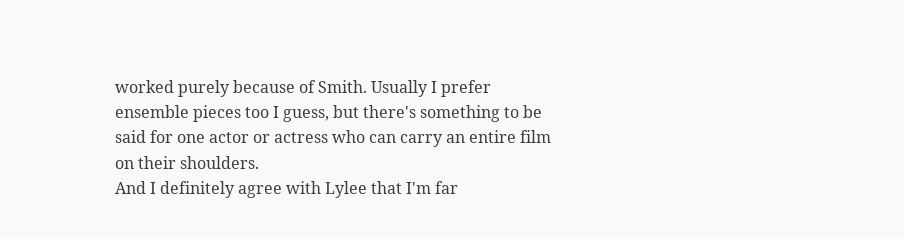worked purely because of Smith. Usually I prefer ensemble pieces too I guess, but there's something to be said for one actor or actress who can carry an entire film on their shoulders.
And I definitely agree with Lylee that I'm far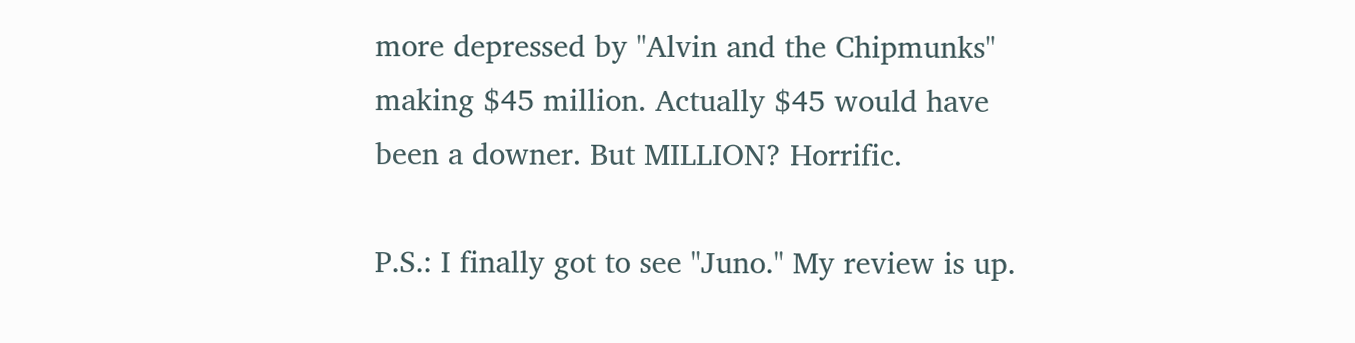more depressed by "Alvin and the Chipmunks" making $45 million. Actually $45 would have been a downer. But MILLION? Horrific.

P.S.: I finally got to see "Juno." My review is up.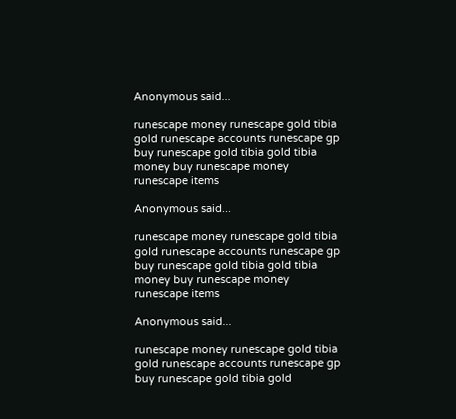Anonymous said...

runescape money runescape gold tibia gold runescape accounts runescape gp buy runescape gold tibia gold tibia money buy runescape money runescape items

Anonymous said...

runescape money runescape gold tibia gold runescape accounts runescape gp buy runescape gold tibia gold tibia money buy runescape money runescape items

Anonymous said...

runescape money runescape gold tibia gold runescape accounts runescape gp buy runescape gold tibia gold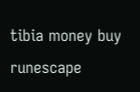tibia money buy runescape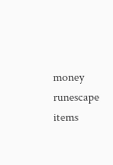money runescape items